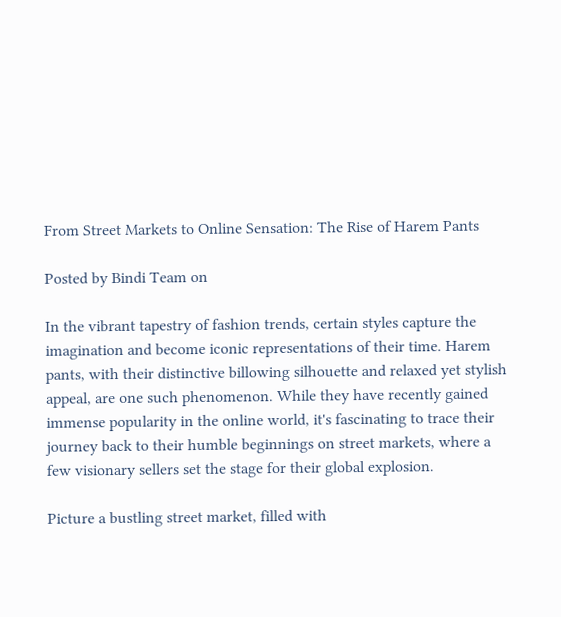From Street Markets to Online Sensation: The Rise of Harem Pants

Posted by Bindi Team on

In the vibrant tapestry of fashion trends, certain styles capture the imagination and become iconic representations of their time. Harem pants, with their distinctive billowing silhouette and relaxed yet stylish appeal, are one such phenomenon. While they have recently gained immense popularity in the online world, it's fascinating to trace their journey back to their humble beginnings on street markets, where a few visionary sellers set the stage for their global explosion.

Picture a bustling street market, filled with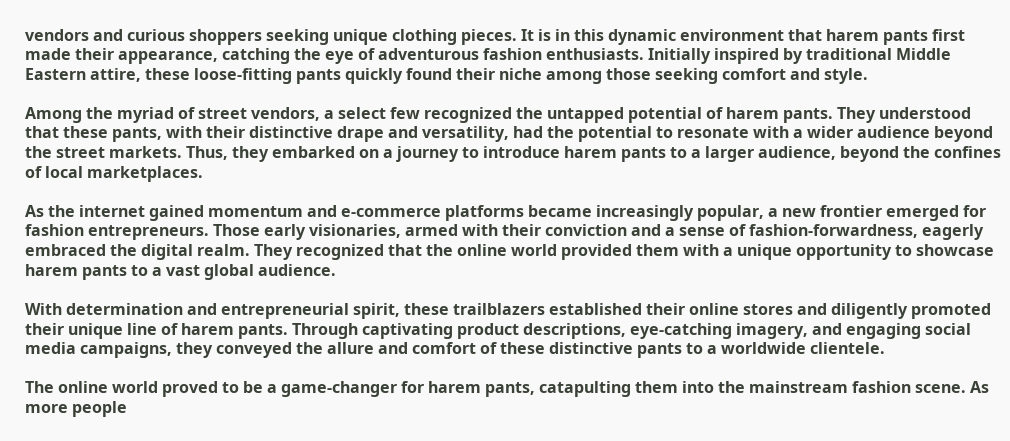vendors and curious shoppers seeking unique clothing pieces. It is in this dynamic environment that harem pants first made their appearance, catching the eye of adventurous fashion enthusiasts. Initially inspired by traditional Middle Eastern attire, these loose-fitting pants quickly found their niche among those seeking comfort and style.

Among the myriad of street vendors, a select few recognized the untapped potential of harem pants. They understood that these pants, with their distinctive drape and versatility, had the potential to resonate with a wider audience beyond the street markets. Thus, they embarked on a journey to introduce harem pants to a larger audience, beyond the confines of local marketplaces.

As the internet gained momentum and e-commerce platforms became increasingly popular, a new frontier emerged for fashion entrepreneurs. Those early visionaries, armed with their conviction and a sense of fashion-forwardness, eagerly embraced the digital realm. They recognized that the online world provided them with a unique opportunity to showcase harem pants to a vast global audience.

With determination and entrepreneurial spirit, these trailblazers established their online stores and diligently promoted their unique line of harem pants. Through captivating product descriptions, eye-catching imagery, and engaging social media campaigns, they conveyed the allure and comfort of these distinctive pants to a worldwide clientele.

The online world proved to be a game-changer for harem pants, catapulting them into the mainstream fashion scene. As more people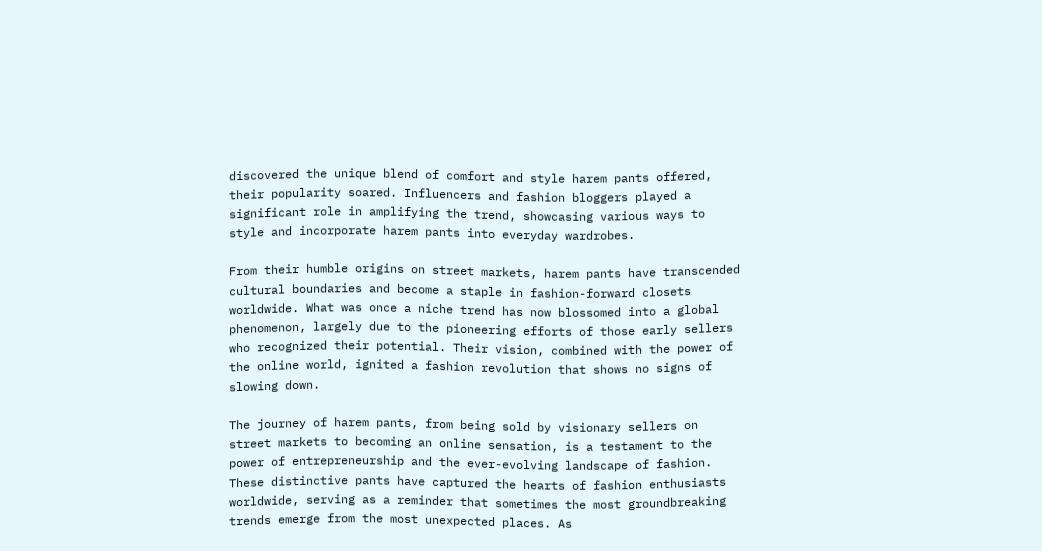discovered the unique blend of comfort and style harem pants offered, their popularity soared. Influencers and fashion bloggers played a significant role in amplifying the trend, showcasing various ways to style and incorporate harem pants into everyday wardrobes.

From their humble origins on street markets, harem pants have transcended cultural boundaries and become a staple in fashion-forward closets worldwide. What was once a niche trend has now blossomed into a global phenomenon, largely due to the pioneering efforts of those early sellers who recognized their potential. Their vision, combined with the power of the online world, ignited a fashion revolution that shows no signs of slowing down.

The journey of harem pants, from being sold by visionary sellers on street markets to becoming an online sensation, is a testament to the power of entrepreneurship and the ever-evolving landscape of fashion. These distinctive pants have captured the hearts of fashion enthusiasts worldwide, serving as a reminder that sometimes the most groundbreaking trends emerge from the most unexpected places. As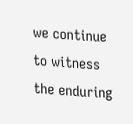we continue to witness the enduring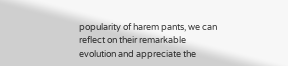popularity of harem pants, we can reflect on their remarkable evolution and appreciate the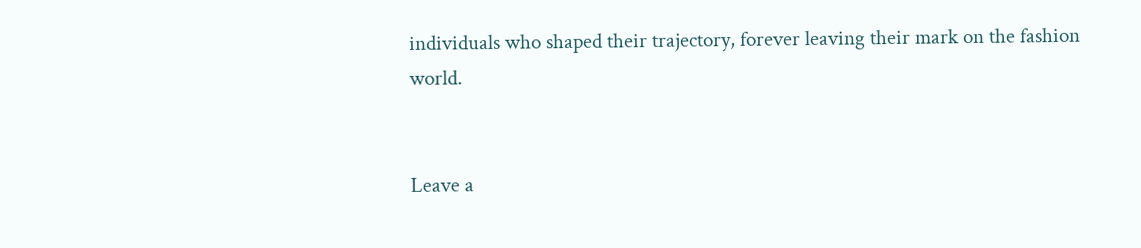individuals who shaped their trajectory, forever leaving their mark on the fashion world.


Leave a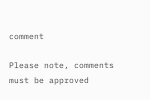comment

Please note, comments must be approved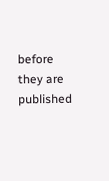before they are published